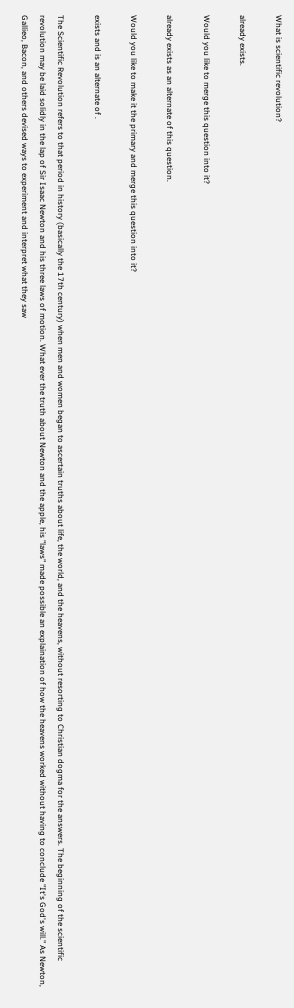What is scientific revolution?

already exists.

Would you like to merge this question into it?

already exists as an alternate of this question.

Would you like to make it the primary and merge this question into it?

exists and is an alternate of .

The Scientific Revolution refers to that period in history (basically the 17th century) when men and women began to ascertain truths about life, the world, and the heavens, without resorting to Christian dogma for the answers. The beginning of the scientific revolution may be laid solidly in the lap of Sir Isaac Newton and his three laws of motion. What ever the truth about Newton and the apple, his "laws" made possible an explaination of how the heavens worked without having to conclude "It's God's will." As Newton, Gallieo, Bacon, and others devised ways to experiment and interpret what they saw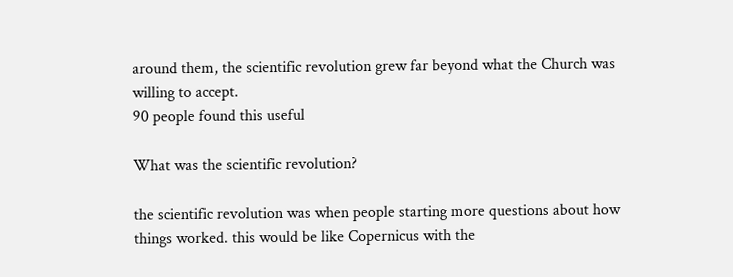around them, the scientific revolution grew far beyond what the Church was willing to accept.
90 people found this useful

What was the scientific revolution?

the scientific revolution was when people starting more questions about how things worked. this would be like Copernicus with the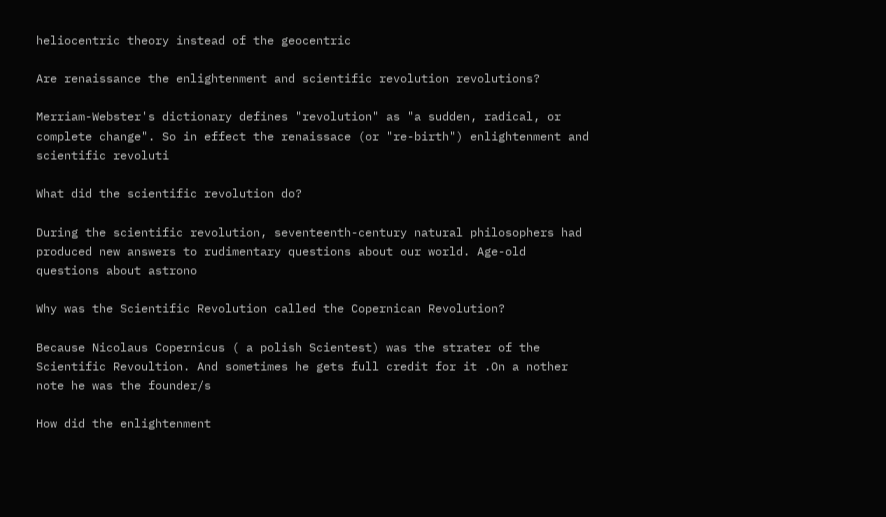heliocentric theory instead of the geocentric

Are renaissance the enlightenment and scientific revolution revolutions?

Merriam-Webster's dictionary defines "revolution" as "a sudden, radical, or complete change". So in effect the renaissace (or "re-birth") enlightenment and scientific revoluti

What did the scientific revolution do?

During the scientific revolution, seventeenth-century natural philosophers had produced new answers to rudimentary questions about our world. Age-old questions about astrono

Why was the Scientific Revolution called the Copernican Revolution?

Because Nicolaus Copernicus ( a polish Scientest) was the strater of the Scientific Revoultion. And sometimes he gets full credit for it .On a nother note he was the founder/s

How did the enlightenment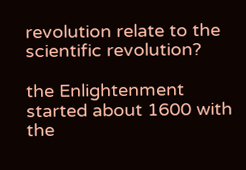revolution relate to the scientific revolution?

the Enlightenment started about 1600 with the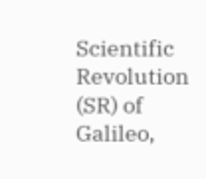Scientific Revolution (SR) of Galileo,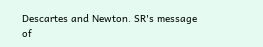Descartes and Newton. SR's message of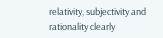relativity, subjectivity and rationality clearly